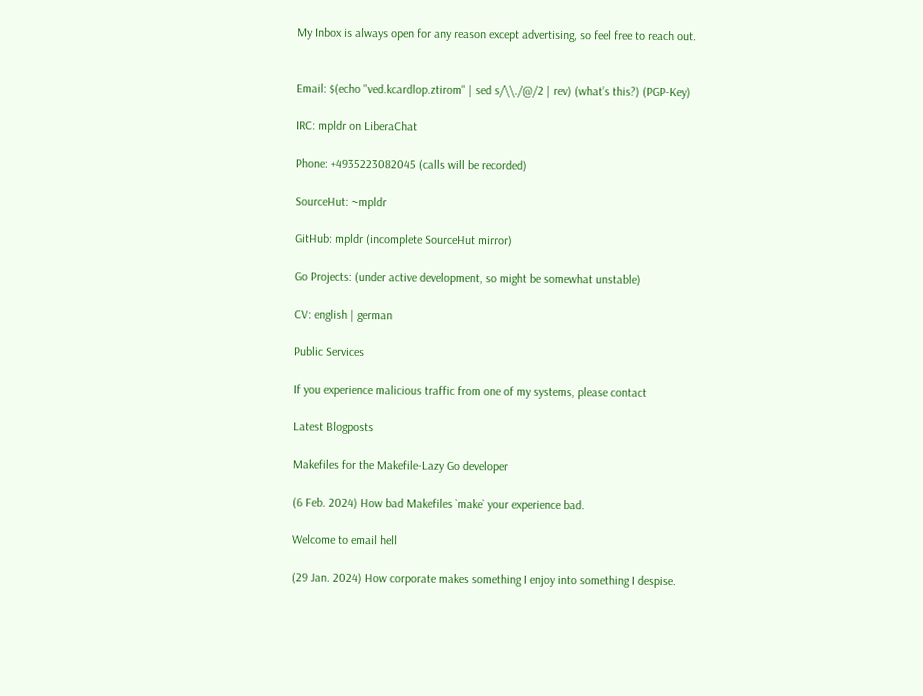My Inbox is always open for any reason except advertising, so feel free to reach out.


Email: $(echo "ved.kcardlop.ztirom" | sed s/\\./@/2 | rev) (what’s this?) (PGP-Key)

IRC: mpldr on LiberaChat

Phone: +4935223082045 (calls will be recorded)

SourceHut: ~mpldr

GitHub: mpldr (incomplete SourceHut mirror)

Go Projects: (under active development, so might be somewhat unstable)

CV: english | german

Public Services

If you experience malicious traffic from one of my systems, please contact

Latest Blogposts

Makefiles for the Makefile-Lazy Go developer

(6 Feb. 2024) How bad Makefiles `make` your experience bad.

Welcome to email hell

(29 Jan. 2024) How corporate makes something I enjoy into something I despise.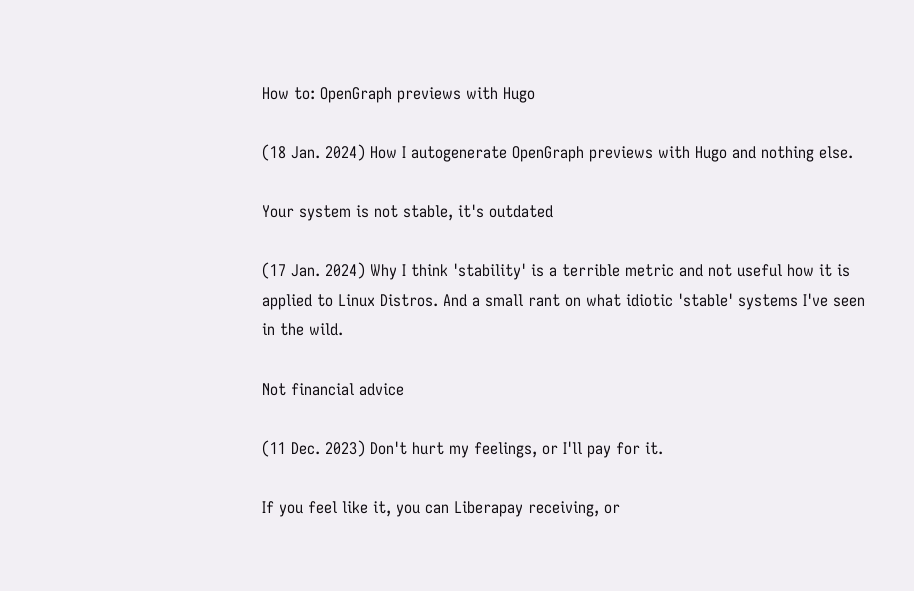How to: OpenGraph previews with Hugo

(18 Jan. 2024) How I autogenerate OpenGraph previews with Hugo and nothing else.

Your system is not stable, it's outdated

(17 Jan. 2024) Why I think 'stability' is a terrible metric and not useful how it is applied to Linux Distros. And a small rant on what idiotic 'stable' systems I've seen in the wild.

Not financial advice

(11 Dec. 2023) Don't hurt my feelings, or I'll pay for it.

If you feel like it, you can Liberapay receiving, or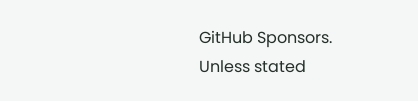GitHub Sponsors.
Unless stated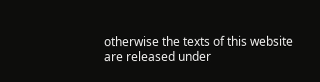otherwise the texts of this website are released under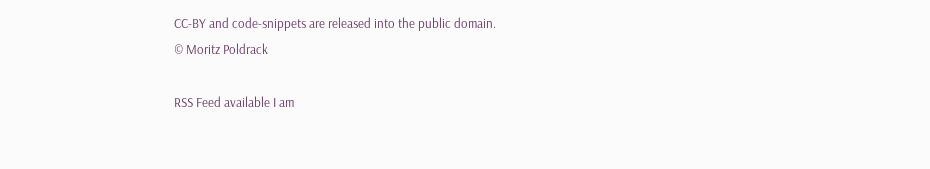CC-BY and code-snippets are released into the public domain.
© Moritz Poldrack

RSS Feed available I am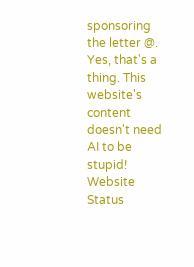sponsoring the letter @. Yes, that's a thing. This website's content doesn't need AI to be stupid! Website Status